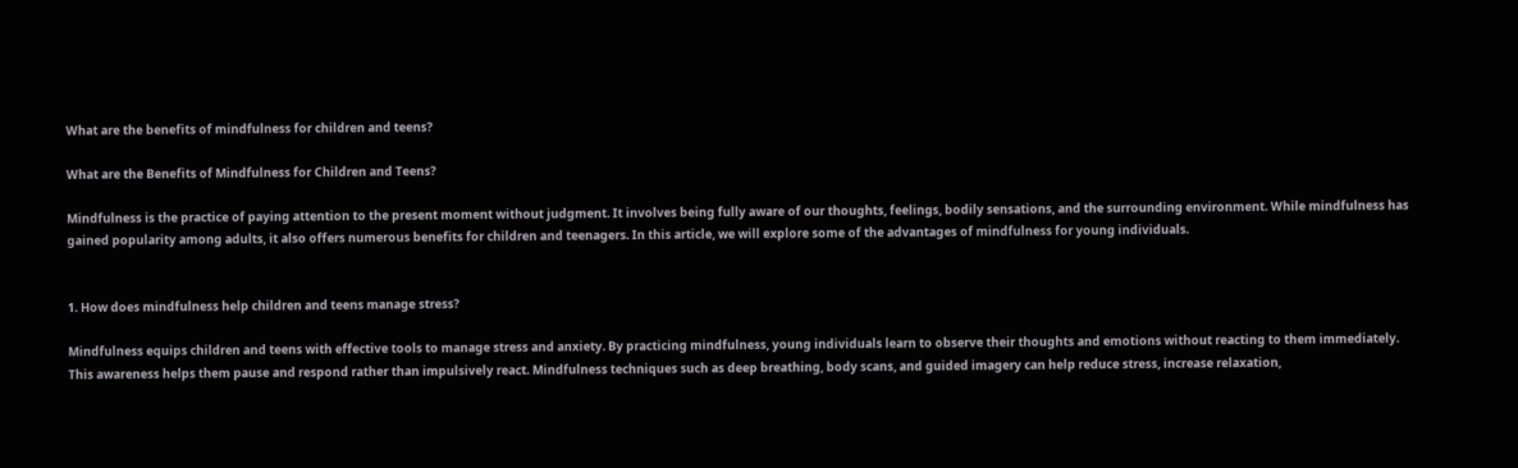What are the benefits of mindfulness for children and teens?

What are the Benefits of Mindfulness for Children and Teens?

Mindfulness is the practice of paying attention to the present moment without judgment. It involves being fully aware of our thoughts, feelings, bodily sensations, and the surrounding environment. While mindfulness has gained popularity among adults, it also offers numerous benefits for children and teenagers. In this article, we will explore some of the advantages of mindfulness for young individuals.


1. How does mindfulness help children and teens manage stress?

Mindfulness equips children and teens with effective tools to manage stress and anxiety. By practicing mindfulness, young individuals learn to observe their thoughts and emotions without reacting to them immediately. This awareness helps them pause and respond rather than impulsively react. Mindfulness techniques such as deep breathing, body scans, and guided imagery can help reduce stress, increase relaxation,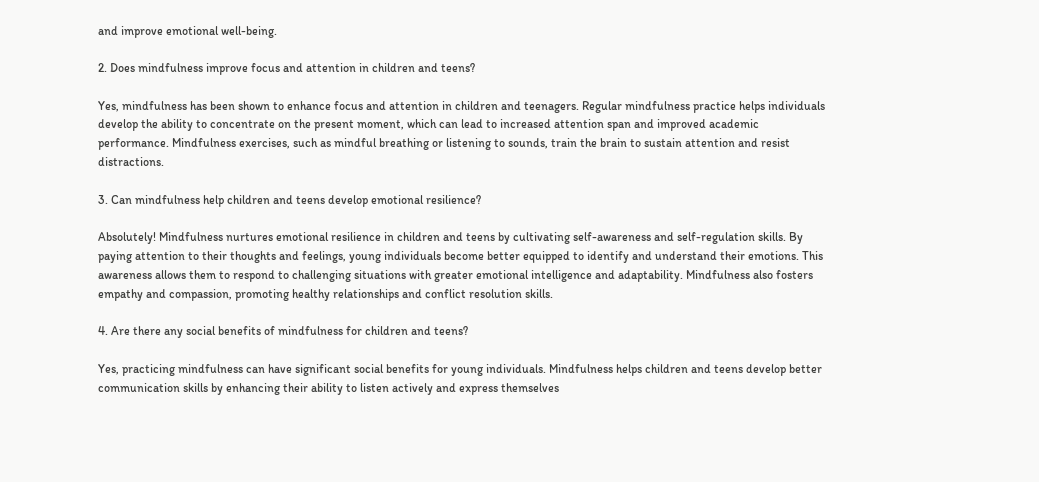and improve emotional well-being.

2. Does mindfulness improve focus and attention in children and teens?

Yes, mindfulness has been shown to enhance focus and attention in children and teenagers. Regular mindfulness practice helps individuals develop the ability to concentrate on the present moment, which can lead to increased attention span and improved academic performance. Mindfulness exercises, such as mindful breathing or listening to sounds, train the brain to sustain attention and resist distractions.

3. Can mindfulness help children and teens develop emotional resilience?

Absolutely! Mindfulness nurtures emotional resilience in children and teens by cultivating self-awareness and self-regulation skills. By paying attention to their thoughts and feelings, young individuals become better equipped to identify and understand their emotions. This awareness allows them to respond to challenging situations with greater emotional intelligence and adaptability. Mindfulness also fosters empathy and compassion, promoting healthy relationships and conflict resolution skills.

4. Are there any social benefits of mindfulness for children and teens?

Yes, practicing mindfulness can have significant social benefits for young individuals. Mindfulness helps children and teens develop better communication skills by enhancing their ability to listen actively and express themselves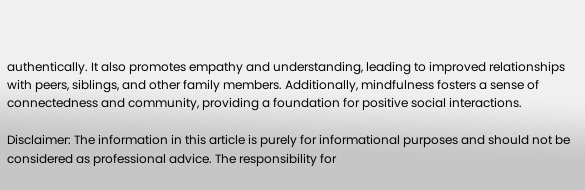authentically. It also promotes empathy and understanding, leading to improved relationships with peers, siblings, and other family members. Additionally, mindfulness fosters a sense of connectedness and community, providing a foundation for positive social interactions.

Disclaimer: The information in this article is purely for informational purposes and should not be considered as professional advice. The responsibility for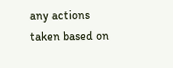any actions taken based on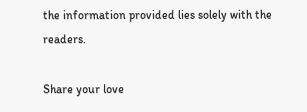the information provided lies solely with the readers.

Share your love